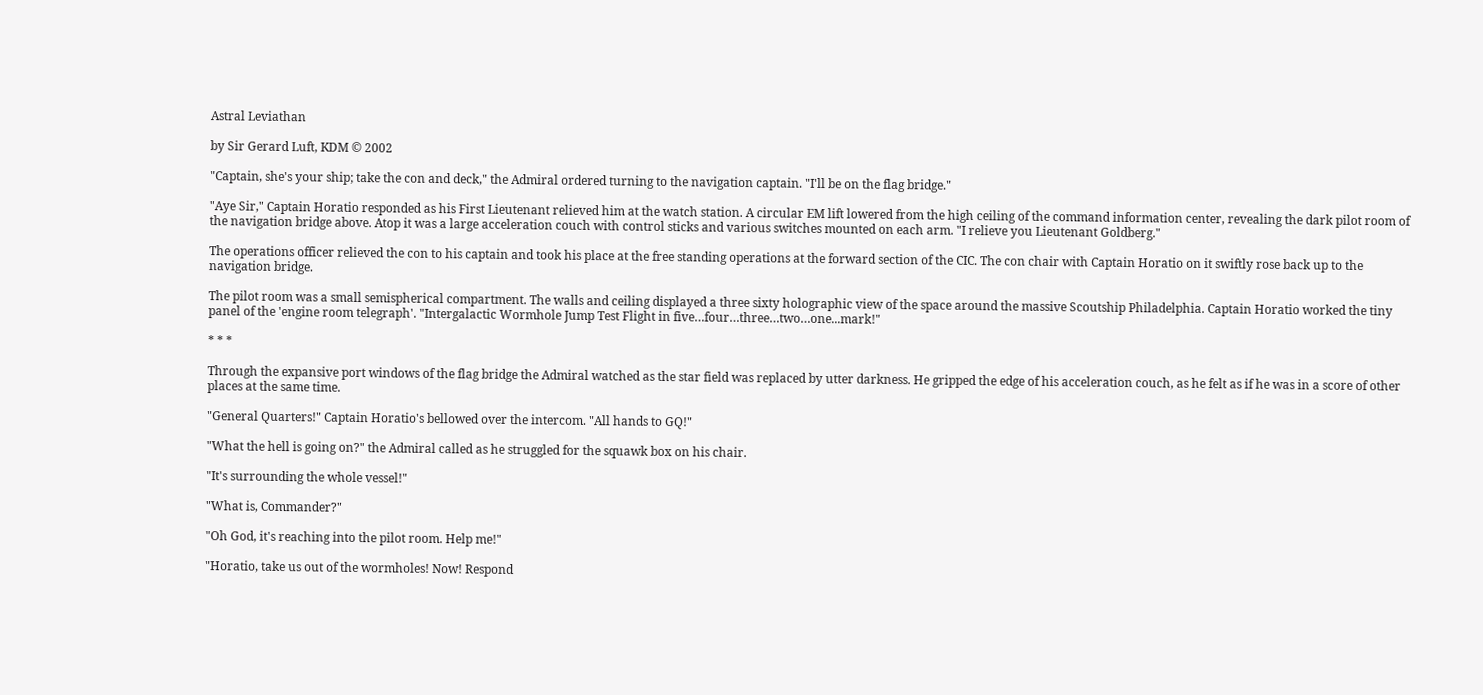Astral Leviathan

by Sir Gerard Luft, KDM © 2002

"Captain, she's your ship; take the con and deck," the Admiral ordered turning to the navigation captain. "I'll be on the flag bridge."

"Aye Sir," Captain Horatio responded as his First Lieutenant relieved him at the watch station. A circular EM lift lowered from the high ceiling of the command information center, revealing the dark pilot room of the navigation bridge above. Atop it was a large acceleration couch with control sticks and various switches mounted on each arm. "I relieve you Lieutenant Goldberg."

The operations officer relieved the con to his captain and took his place at the free standing operations at the forward section of the CIC. The con chair with Captain Horatio on it swiftly rose back up to the navigation bridge.

The pilot room was a small semispherical compartment. The walls and ceiling displayed a three sixty holographic view of the space around the massive Scoutship Philadelphia. Captain Horatio worked the tiny panel of the 'engine room telegraph'. "Intergalactic Wormhole Jump Test Flight in five…four…three…two…one...mark!"

* * *

Through the expansive port windows of the flag bridge the Admiral watched as the star field was replaced by utter darkness. He gripped the edge of his acceleration couch, as he felt as if he was in a score of other places at the same time.

"General Quarters!" Captain Horatio's bellowed over the intercom. "All hands to GQ!"

"What the hell is going on?" the Admiral called as he struggled for the squawk box on his chair.

"It's surrounding the whole vessel!"

"What is, Commander?"

"Oh God, it's reaching into the pilot room. Help me!"

"Horatio, take us out of the wormholes! Now! Respond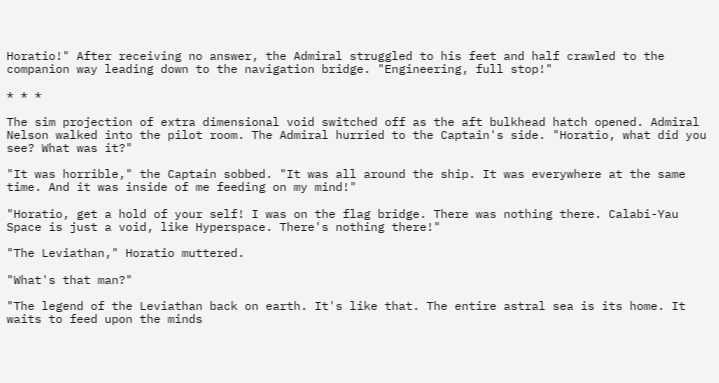Horatio!" After receiving no answer, the Admiral struggled to his feet and half crawled to the companion way leading down to the navigation bridge. "Engineering, full stop!"

* * *

The sim projection of extra dimensional void switched off as the aft bulkhead hatch opened. Admiral Nelson walked into the pilot room. The Admiral hurried to the Captain's side. "Horatio, what did you see? What was it?"

"It was horrible," the Captain sobbed. "It was all around the ship. It was everywhere at the same time. And it was inside of me feeding on my mind!"

"Horatio, get a hold of your self! I was on the flag bridge. There was nothing there. Calabi-Yau Space is just a void, like Hyperspace. There's nothing there!"

"The Leviathan," Horatio muttered.

"What's that man?"

"The legend of the Leviathan back on earth. It's like that. The entire astral sea is its home. It waits to feed upon the minds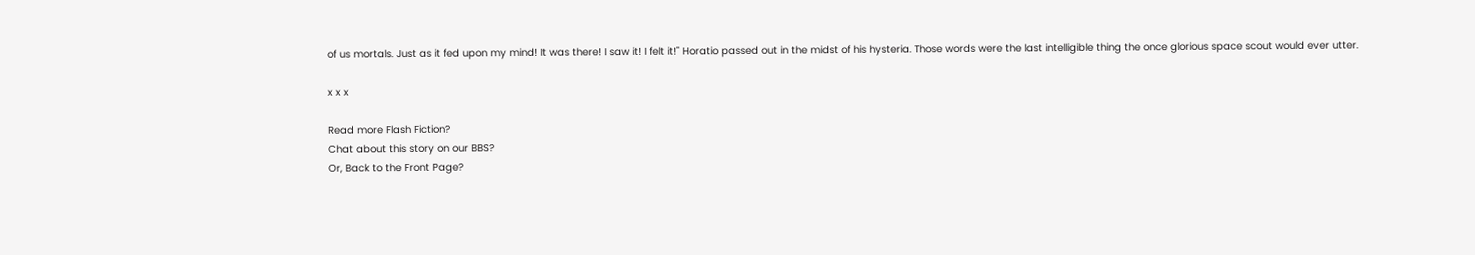of us mortals. Just as it fed upon my mind! It was there! I saw it! I felt it!" Horatio passed out in the midst of his hysteria. Those words were the last intelligible thing the once glorious space scout would ever utter.

x x x

Read more Flash Fiction?
Chat about this story on our BBS?
Or, Back to the Front Page?